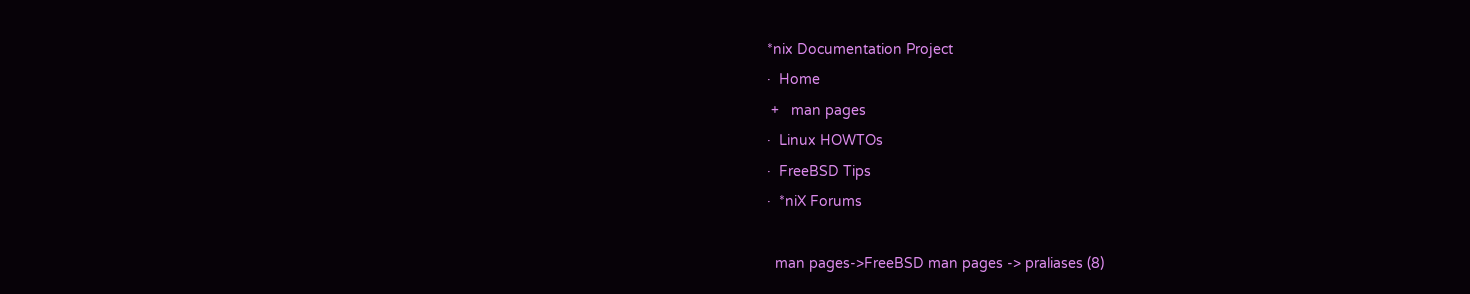*nix Documentation Project
·  Home
 +   man pages
·  Linux HOWTOs
·  FreeBSD Tips
·  *niX Forums

  man pages->FreeBSD man pages -> praliases (8)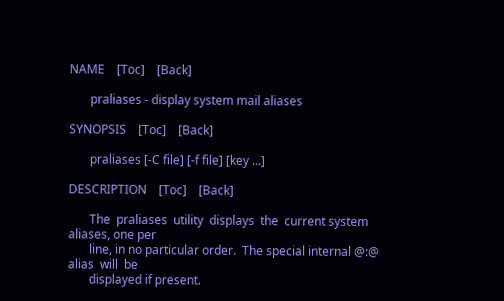NAME    [Toc]    [Back]

       praliases - display system mail aliases

SYNOPSIS    [Toc]    [Back]

       praliases [-C file] [-f file] [key ...]

DESCRIPTION    [Toc]    [Back]

       The  praliases  utility  displays  the  current system aliases, one per
       line, in no particular order.  The special internal @:@ alias  will  be
       displayed if present.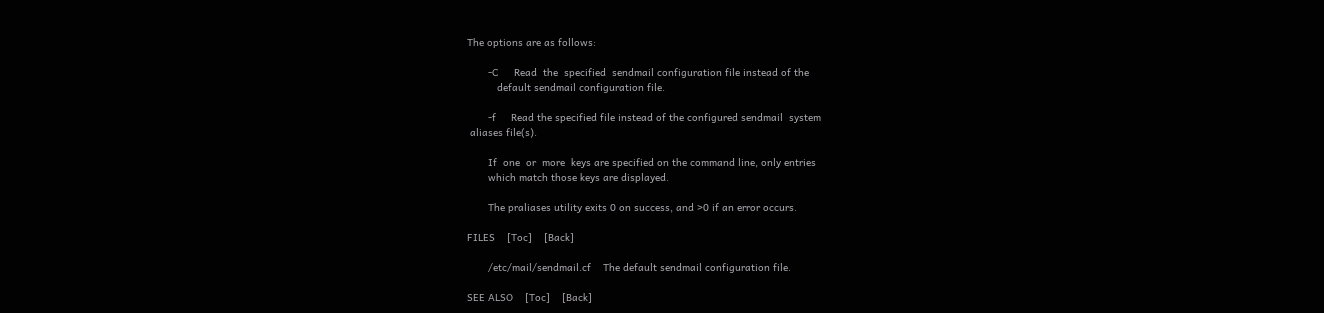The options are as follows:

       -C     Read  the  specified  sendmail configuration file instead of the
          default sendmail configuration file.

       -f     Read the specified file instead of the configured sendmail  system
 aliases file(s).

       If  one  or  more  keys are specified on the command line, only entries
       which match those keys are displayed.

       The praliases utility exits 0 on success, and >0 if an error occurs.

FILES    [Toc]    [Back]

       /etc/mail/sendmail.cf    The default sendmail configuration file.

SEE ALSO    [Toc]    [Back]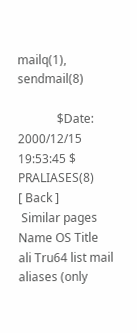mailq(1), sendmail(8)

             $Date: 2000/12/15 19:53:45 $         PRALIASES(8)
[ Back ]
 Similar pages
Name OS Title
ali Tru64 list mail aliases (only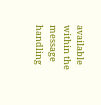available within the message handling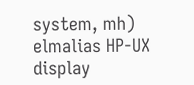system, mh)
elmalias HP-UX display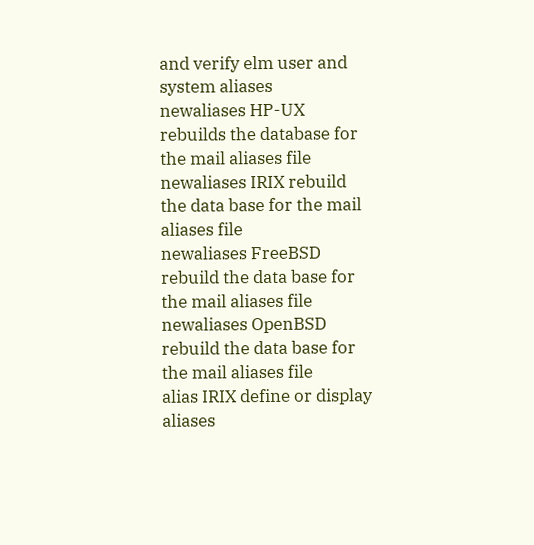and verify elm user and system aliases
newaliases HP-UX rebuilds the database for the mail aliases file
newaliases IRIX rebuild the data base for the mail aliases file
newaliases FreeBSD rebuild the data base for the mail aliases file
newaliases OpenBSD rebuild the data base for the mail aliases file
alias IRIX define or display aliases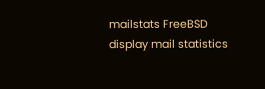mailstats FreeBSD display mail statistics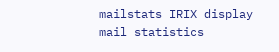mailstats IRIX display mail statistics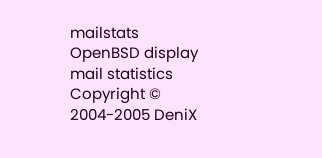mailstats OpenBSD display mail statistics
Copyright © 2004-2005 DeniX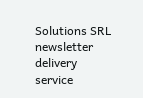Solutions SRL
newsletter delivery service